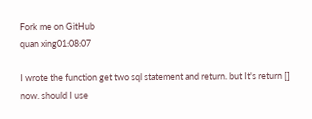Fork me on GitHub
quan xing01:08:07

I wrote the function get two sql statement and return. but It's return [] now. should I use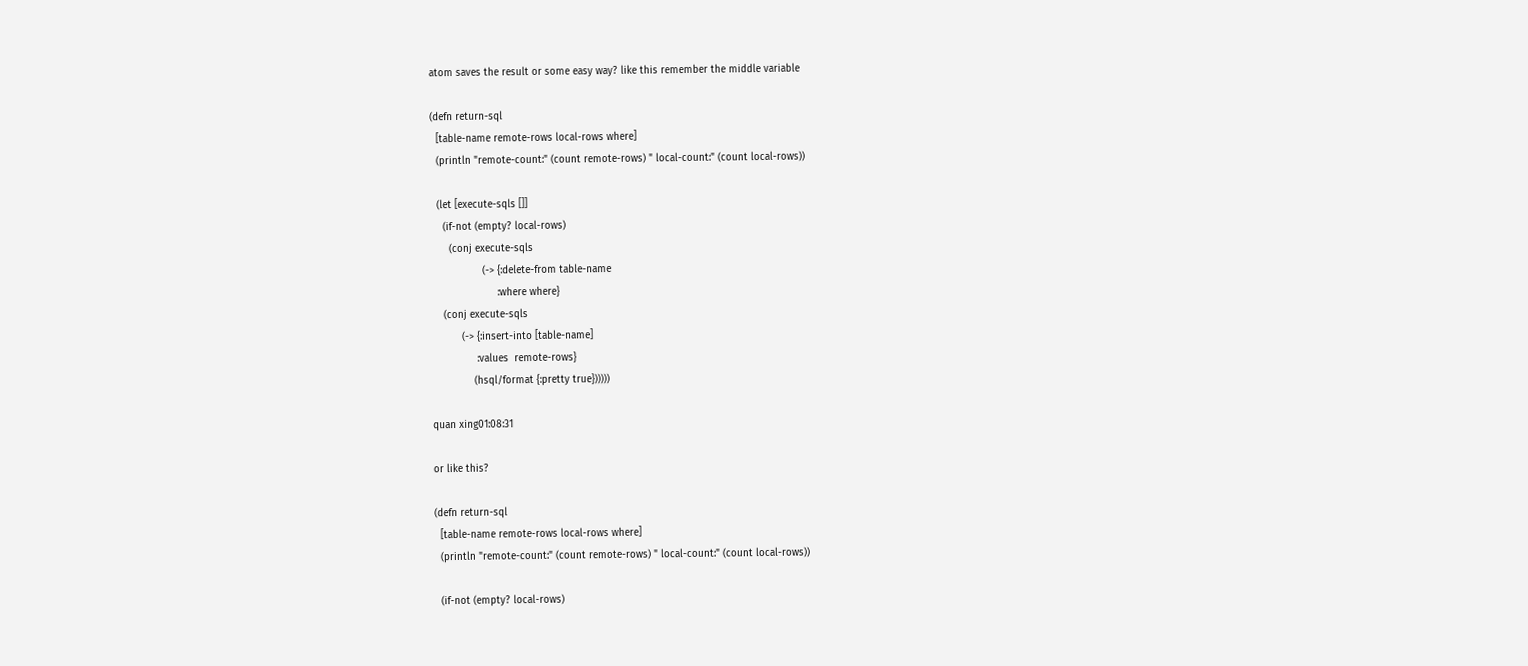atom saves the result or some easy way? like this remember the middle variable

(defn return-sql
  [table-name remote-rows local-rows where]
  (println "remote-count:" (count remote-rows) " local-count:" (count local-rows))

  (let [execute-sqls []]
    (if-not (empty? local-rows)
      (conj execute-sqls
                 (-> {:delete-from table-name
                      :where where}
    (conj execute-sqls
          (-> {:insert-into [table-name]
               :values  remote-rows}
              (hsql/format {:pretty true})))))

quan xing01:08:31

or like this?

(defn return-sql
  [table-name remote-rows local-rows where]
  (println "remote-count:" (count remote-rows) " local-count:" (count local-rows))

  (if-not (empty? local-rows)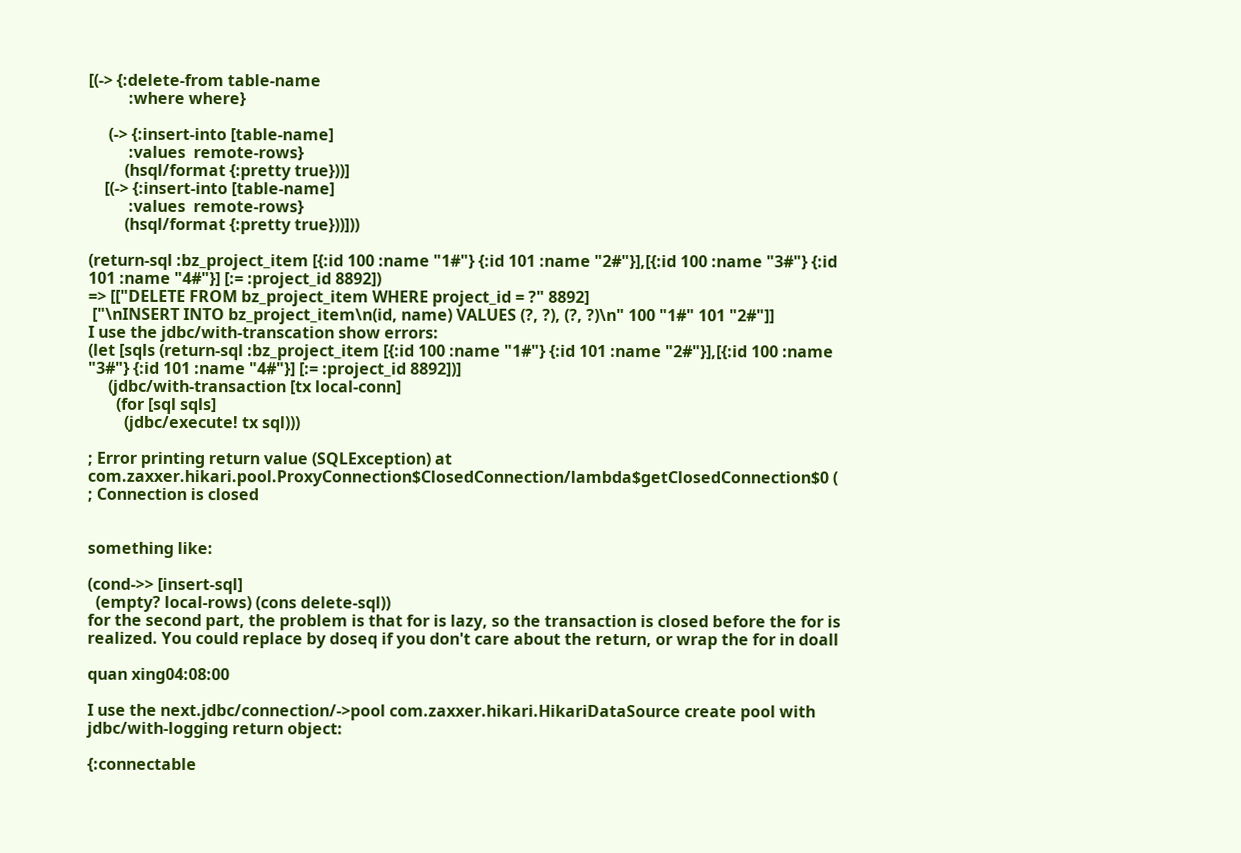[(-> {:delete-from table-name
          :where where}

     (-> {:insert-into [table-name]
          :values  remote-rows}
         (hsql/format {:pretty true}))]
    [(-> {:insert-into [table-name]
          :values  remote-rows}
         (hsql/format {:pretty true}))]))

(return-sql :bz_project_item [{:id 100 :name "1#"} {:id 101 :name "2#"}],[{:id 100 :name "3#"} {:id 101 :name "4#"}] [:= :project_id 8892])
=> [["DELETE FROM bz_project_item WHERE project_id = ?" 8892]
 ["\nINSERT INTO bz_project_item\n(id, name) VALUES (?, ?), (?, ?)\n" 100 "1#" 101 "2#"]]
I use the jdbc/with-transcation show errors:
(let [sqls (return-sql :bz_project_item [{:id 100 :name "1#"} {:id 101 :name "2#"}],[{:id 100 :name "3#"} {:id 101 :name "4#"}] [:= :project_id 8892])]
     (jdbc/with-transaction [tx local-conn]
       (for [sql sqls]
         (jdbc/execute! tx sql)))

; Error printing return value (SQLException) at com.zaxxer.hikari.pool.ProxyConnection$ClosedConnection/lambda$getClosedConnection$0 (
; Connection is closed


something like:

(cond->> [insert-sql]
  (empty? local-rows) (cons delete-sql))
for the second part, the problem is that for is lazy, so the transaction is closed before the for is realized. You could replace by doseq if you don't care about the return, or wrap the for in doall

quan xing04:08:00

I use the next.jdbc/connection/->pool com.zaxxer.hikari.HikariDataSource create pool with jdbc/with-logging return object:

{:connectable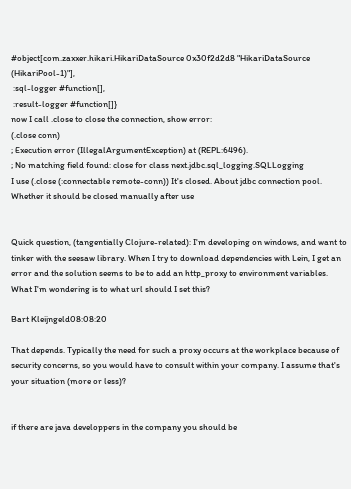#object[com.zaxxer.hikari.HikariDataSource 0x30f2d2d8 "HikariDataSource (HikariPool-1)"],
 :sql-logger #function[],
 :result-logger #function[]}
now I call .close to close the connection, show error:
(.close conn)
; Execution error (IllegalArgumentException) at (REPL:6496).
; No matching field found: close for class next.jdbc.sql_logging.SQLLogging
I use (.close (:connectable remote-conn)) It's closed. About jdbc connection pool. Whether it should be closed manually after use


Quick question, (tangentially Clojure-related): I'm developing on windows, and want to tinker with the seesaw library. When I try to download dependencies with Lein, I get an error and the solution seems to be to add an http_proxy to environment variables. What I'm wondering is to what url should I set this?

Bart Kleijngeld08:08:20

That depends. Typically the need for such a proxy occurs at the workplace because of security concerns, so you would have to consult within your company. I assume that's your situation (more or less)?


if there are java developpers in the company you should be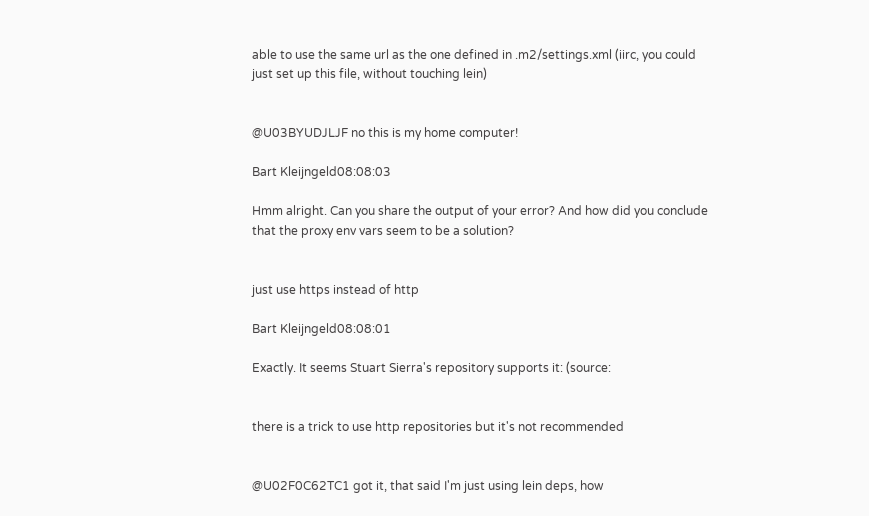able to use the same url as the one defined in .m2/settings.xml (iirc, you could just set up this file, without touching lein)


@U03BYUDJLJF no this is my home computer!

Bart Kleijngeld08:08:03

Hmm alright. Can you share the output of your error? And how did you conclude that the proxy env vars seem to be a solution?


just use https instead of http

Bart Kleijngeld08:08:01

Exactly. It seems Stuart Sierra's repository supports it: (source:


there is a trick to use http repositories but it's not recommended


@U02F0C62TC1 got it, that said I'm just using lein deps, how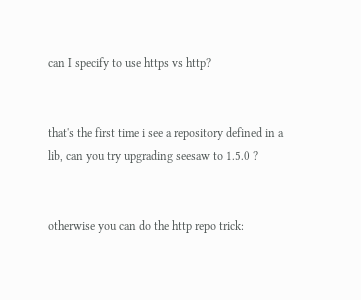can I specify to use https vs http?


that's the first time i see a repository defined in a lib, can you try upgrading seesaw to 1.5.0 ?


otherwise you can do the http repo trick: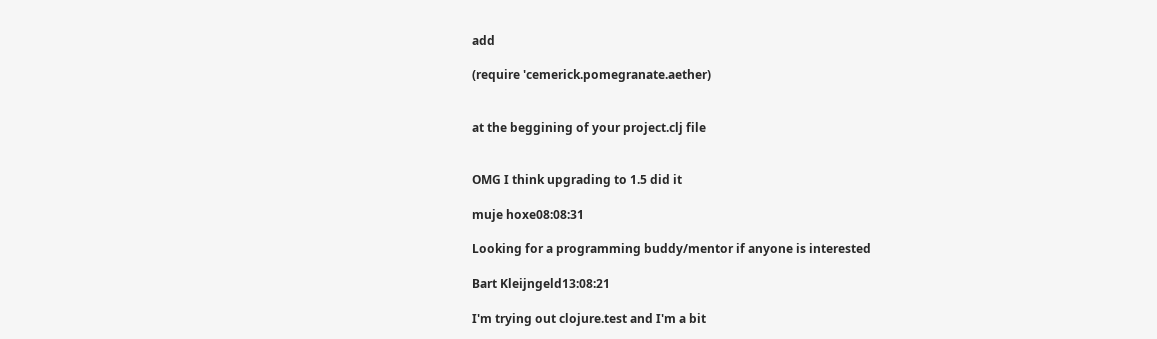add

(require 'cemerick.pomegranate.aether)


at the beggining of your project.clj file


OMG I think upgrading to 1.5 did it

muje hoxe08:08:31

Looking for a programming buddy/mentor if anyone is interested

Bart Kleijngeld13:08:21

I'm trying out clojure.test and I'm a bit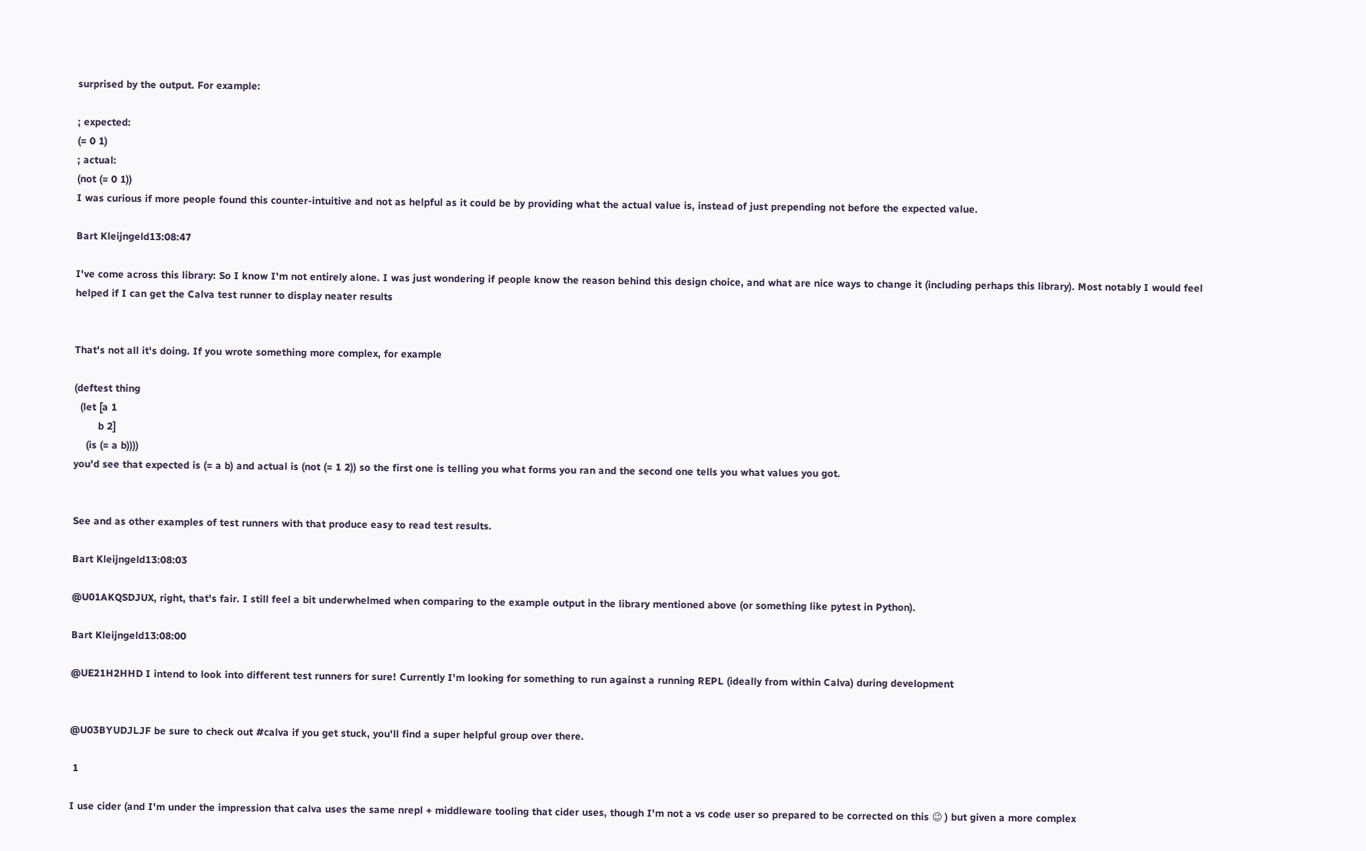surprised by the output. For example:

; expected:
(= 0 1)
; actual:
(not (= 0 1))
I was curious if more people found this counter-intuitive and not as helpful as it could be by providing what the actual value is, instead of just prepending not before the expected value.

Bart Kleijngeld13:08:47

I've come across this library: So I know I'm not entirely alone. I was just wondering if people know the reason behind this design choice, and what are nice ways to change it (including perhaps this library). Most notably I would feel helped if I can get the Calva test runner to display neater results


That's not all it's doing. If you wrote something more complex, for example

(deftest thing
  (let [a 1
        b 2]
    (is (= a b))))
you'd see that expected is (= a b) and actual is (not (= 1 2)) so the first one is telling you what forms you ran and the second one tells you what values you got.


See and as other examples of test runners with that produce easy to read test results.

Bart Kleijngeld13:08:03

@U01AKQSDJUX, right, that's fair. I still feel a bit underwhelmed when comparing to the example output in the library mentioned above (or something like pytest in Python).

Bart Kleijngeld13:08:00

@UE21H2HHD I intend to look into different test runners for sure! Currently I'm looking for something to run against a running REPL (ideally from within Calva) during development


@U03BYUDJLJF be sure to check out #calva if you get stuck, you'll find a super helpful group over there.

 1

I use cider (and I'm under the impression that calva uses the same nrepl + middleware tooling that cider uses, though I'm not a vs code user so prepared to be corrected on this 😉 ) but given a more complex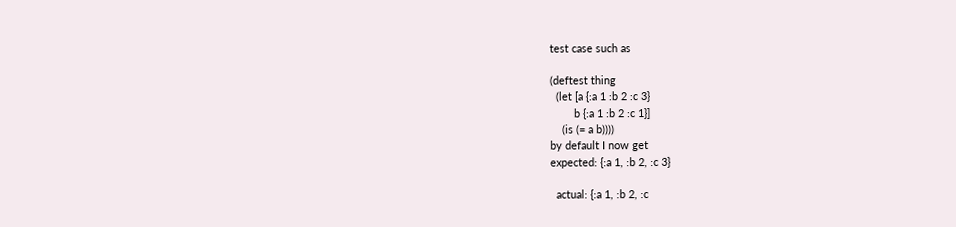test case such as

(deftest thing
  (let [a {:a 1 :b 2 :c 3}
        b {:a 1 :b 2 :c 1}]
    (is (= a b))))
by default I now get
expected: {:a 1, :b 2, :c 3}

  actual: {:a 1, :b 2, :c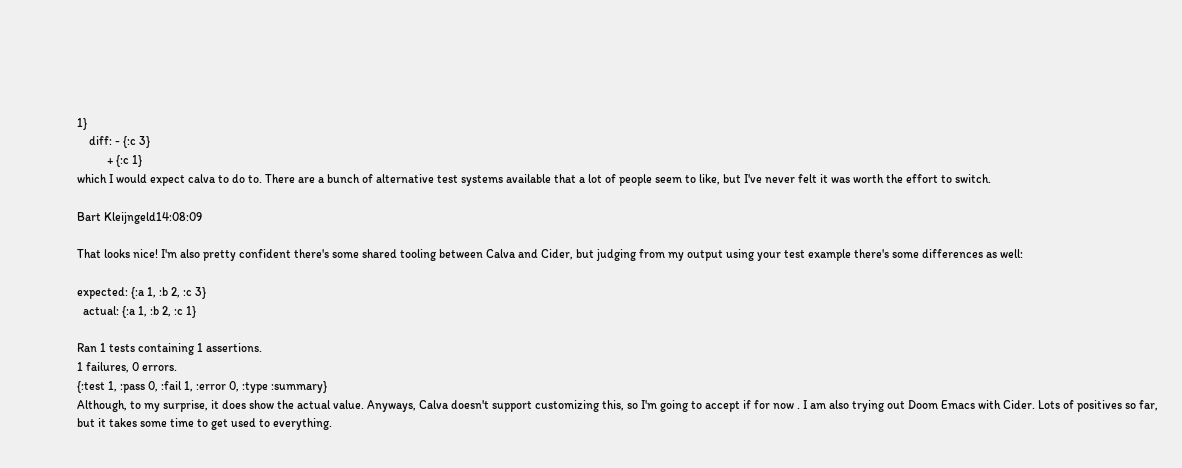1}
    diff: - {:c 3}
          + {:c 1}
which I would expect calva to do to. There are a bunch of alternative test systems available that a lot of people seem to like, but I've never felt it was worth the effort to switch.

Bart Kleijngeld14:08:09

That looks nice! I'm also pretty confident there's some shared tooling between Calva and Cider, but judging from my output using your test example there's some differences as well:

expected: {:a 1, :b 2, :c 3}
  actual: {:a 1, :b 2, :c 1}

Ran 1 tests containing 1 assertions.
1 failures, 0 errors.
{:test 1, :pass 0, :fail 1, :error 0, :type :summary}
Although, to my surprise, it does show the actual value. Anyways, Calva doesn't support customizing this, so I'm going to accept if for now . I am also trying out Doom Emacs with Cider. Lots of positives so far, but it takes some time to get used to everything.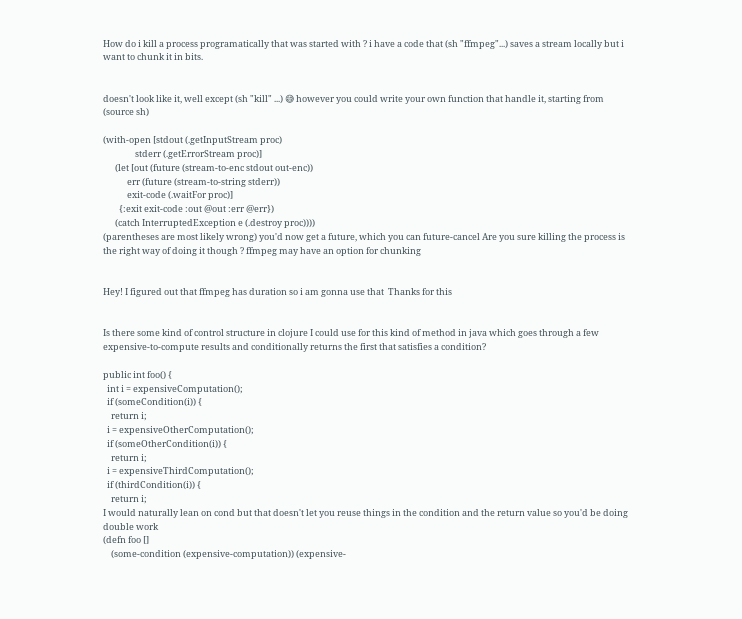How do i kill a process programatically that was started with ? i have a code that (sh "ffmpeg"...) saves a stream locally but i want to chunk it in bits.


doesn't look like it, well except (sh "kill" ...) 😅 however you could write your own function that handle it, starting from (source sh)

(with-open [stdout (.getInputStream proc)
                stderr (.getErrorStream proc)]
      (let [out (future (stream-to-enc stdout out-enc))
            err (future (stream-to-string stderr))
            exit-code (.waitFor proc)]
        {:exit exit-code :out @out :err @err})
      (catch InterruptedException e (.destroy proc))))
(parentheses are most likely wrong) you'd now get a future, which you can future-cancel Are you sure killing the process is the right way of doing it though ? ffmpeg may have an option for chunking


Hey! I figured out that ffmpeg has duration so i am gonna use that  Thanks for this


Is there some kind of control structure in clojure I could use for this kind of method in java which goes through a few expensive-to-compute results and conditionally returns the first that satisfies a condition?

public int foo() {
  int i = expensiveComputation();
  if (someCondition(i)) {
    return i;
  i = expensiveOtherComputation();
  if (someOtherCondition(i)) {
    return i;
  i = expensiveThirdComputation();
  if (thirdCondition(i)) {
    return i;
I would naturally lean on cond but that doesn't let you reuse things in the condition and the return value so you'd be doing double work
(defn foo []
    (some-condition (expensive-computation)) (expensive-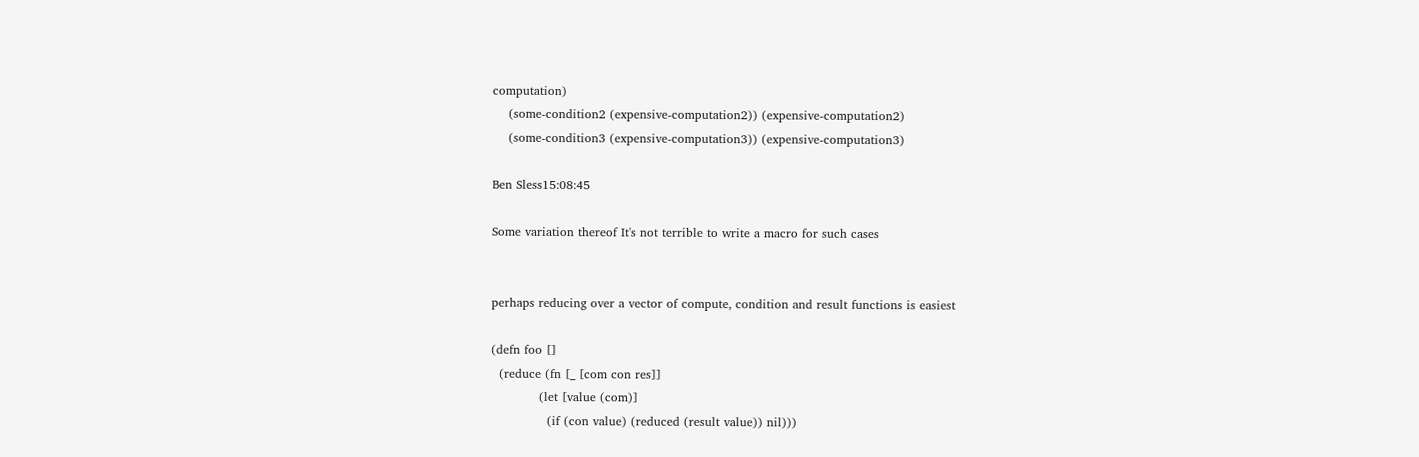computation)
    (some-condition2 (expensive-computation2)) (expensive-computation2)
    (some-condition3 (expensive-computation3)) (expensive-computation3)

Ben Sless15:08:45

Some variation thereof It's not terrible to write a macro for such cases


perhaps reducing over a vector of compute, condition and result functions is easiest

(defn foo []
  (reduce (fn [_ [com con res]]
            (let [value (com)]
              (if (con value) (reduced (result value)) nil)))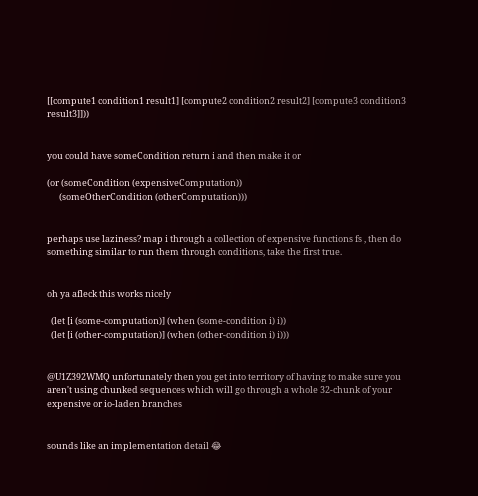[[compute1 condition1 result1] [compute2 condition2 result2] [compute3 condition3 result3]]))


you could have someCondition return i and then make it or

(or (someCondition (expensiveComputation))
      (someOtherCondition (otherComputation)))


perhaps use laziness? map i through a collection of expensive functions fs , then do something similar to run them through conditions, take the first true.


oh ya afleck this works nicely

  (let [i (some-computation)] (when (some-condition i) i))
  (let [i (other-computation)] (when (other-condition i) i)))


@U1Z392WMQ unfortunately then you get into territory of having to make sure you aren't using chunked sequences which will go through a whole 32-chunk of your expensive or io-laden branches


sounds like an implementation detail 😂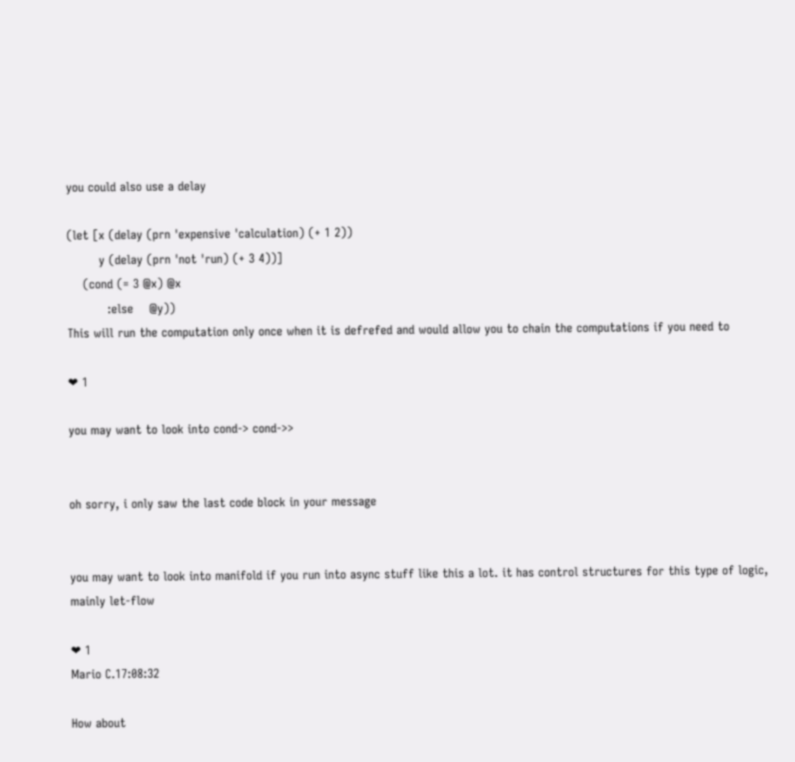you could also use a delay

(let [x (delay (prn 'expensive 'calculation) (+ 1 2))
        y (delay (prn 'not 'run) (+ 3 4))]
    (cond (= 3 @x) @x
          :else    @y))
This will run the computation only once when it is defrefed and would allow you to chain the computations if you need to

❤ 1

you may want to look into cond-> cond->>


oh sorry, i only saw the last code block in your message


you may want to look into manifold if you run into async stuff like this a lot. it has control structures for this type of logic, mainly let-flow

❤ 1
Mario C.17:08:32

How about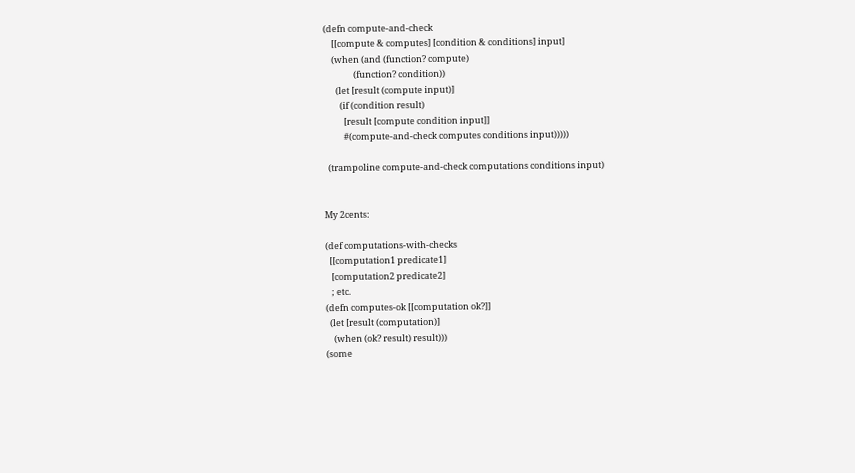(defn compute-and-check
    [[compute & computes] [condition & conditions] input]
    (when (and (function? compute)
               (function? condition))
      (let [result (compute input)]
        (if (condition result)
          [result [compute condition input]]
          #(compute-and-check computes conditions input)))))

  (trampoline compute-and-check computations conditions input)


My 2cents:

(def computations-with-checks
  [[computation1 predicate1]
   [computation2 predicate2]
   ; etc.
(defn computes-ok [[computation ok?]]
  (let [result (computation)]
    (when (ok? result) result)))
(some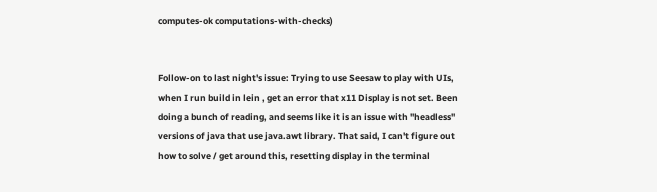computes-ok computations-with-checks)


Follow-on to last night's issue: Trying to use Seesaw to play with UIs, when I run build in lein , get an error that x11 Display is not set. Been doing a bunch of reading, and seems like it is an issue with "headless" versions of java that use java.awt library. That said, I can't figure out how to solve / get around this, resetting display in the terminal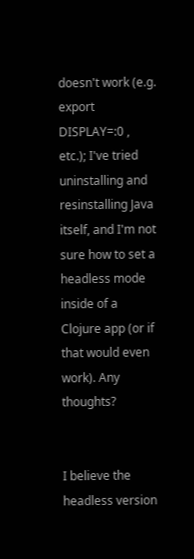doesn't work (e.g. export DISPLAY=:0 , etc.); I've tried uninstalling and resinstalling Java itself, and I'm not sure how to set a headless mode inside of a Clojure app (or if that would even work). Any thoughts?


I believe the headless version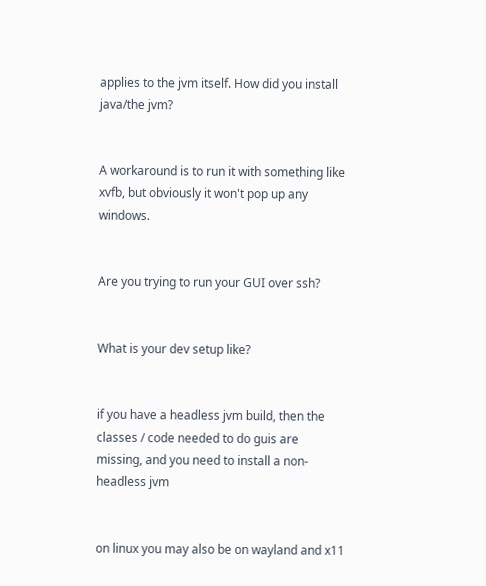applies to the jvm itself. How did you install java/the jvm?


A workaround is to run it with something like xvfb, but obviously it won't pop up any windows.


Are you trying to run your GUI over ssh?


What is your dev setup like?


if you have a headless jvm build, then the classes / code needed to do guis are missing, and you need to install a non-headless jvm


on linux you may also be on wayland and x11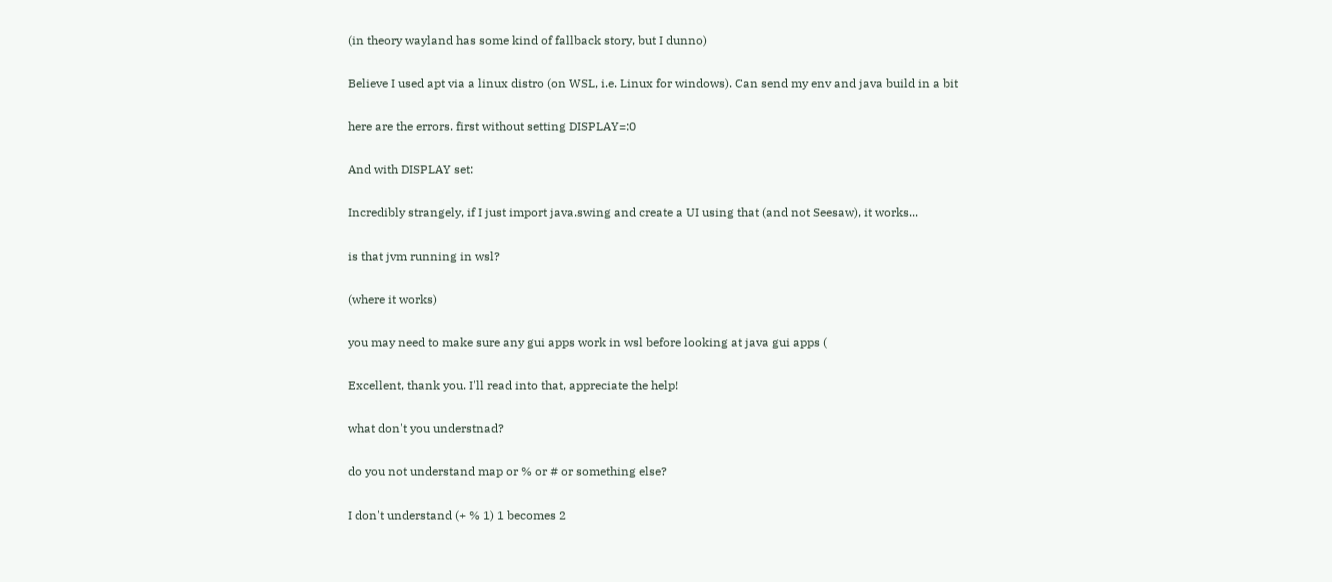(in theory wayland has some kind of fallback story, but I dunno)


Believe I used apt via a linux distro (on WSL, i.e. Linux for windows). Can send my env and java build in a bit


here are the errors. first without setting DISPLAY=:0


And with DISPLAY set:


Incredibly strangely, if I just import java.swing and create a UI using that (and not Seesaw), it works...


is that jvm running in wsl?


(where it works)


you may need to make sure any gui apps work in wsl before looking at java gui apps (


Excellent, thank you. I'll read into that, appreciate the help!


what don't you understnad?


do you not understand map or % or # or something else?


I don't understand (+ % 1) 1 becomes 2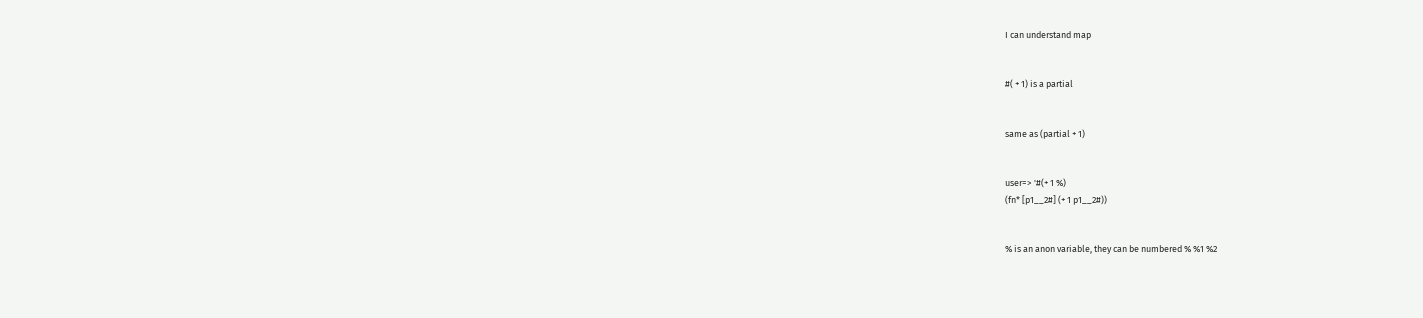I can understand map


#( + 1) is a partial


same as (partial + 1)


user=> '#(+ 1 %)
(fn* [p1__2#] (+ 1 p1__2#))


% is an anon variable, they can be numbered % %1 %2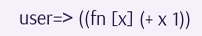user=> ((fn [x] (+ x 1))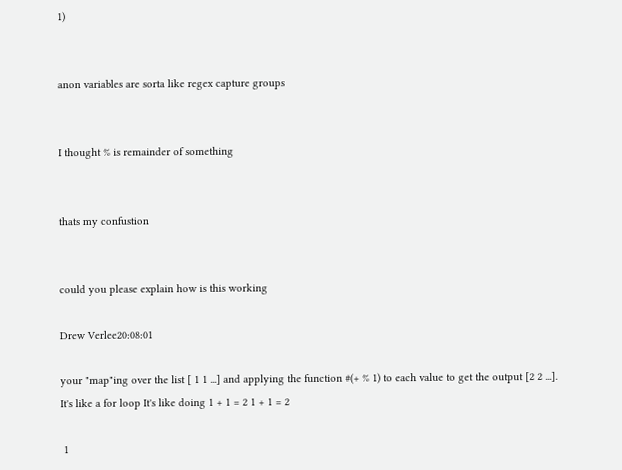1)


anon variables are sorta like regex capture groups


I thought % is remainder of something


thats my confustion


could you please explain how is this working

Drew Verlee20:08:01

your "map"ing over the list [ 1 1 ...] and applying the function #(+ % 1) to each value to get the output [2 2 ...]. It's like a for loop It's like doing 1 + 1 = 2 1 + 1 = 2

 1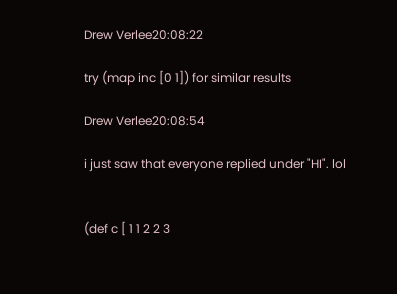Drew Verlee20:08:22

try (map inc [0 1]) for similar results

Drew Verlee20:08:54

i just saw that everyone replied under "HI". lol


(def c [ 1 1 2 2 3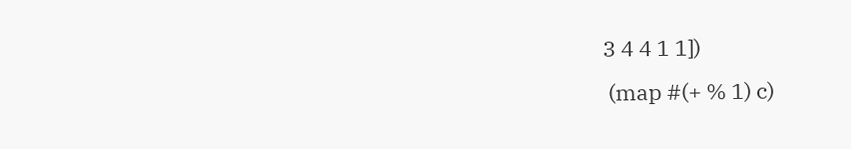3 4 4 1 1])
 (map #(+ % 1) c)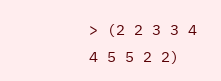> (2 2 3 3 4 4 5 5 2 2)